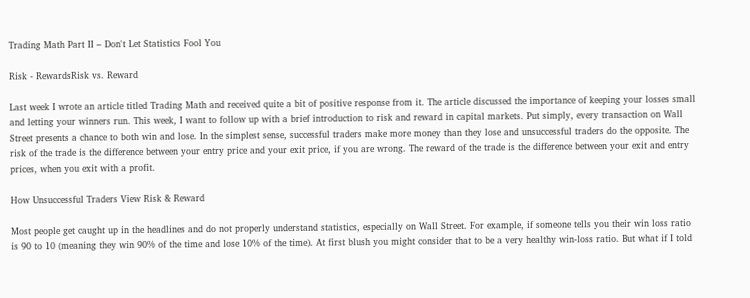Trading Math Part II – Don't Let Statistics Fool You

Risk - RewardsRisk vs. Reward

Last week I wrote an article titled Trading Math and received quite a bit of positive response from it. The article discussed the importance of keeping your losses small and letting your winners run. This week, I want to follow up with a brief introduction to risk and reward in capital markets. Put simply, every transaction on Wall Street presents a chance to both win and lose. In the simplest sense, successful traders make more money than they lose and unsuccessful traders do the opposite. The risk of the trade is the difference between your entry price and your exit price, if you are wrong. The reward of the trade is the difference between your exit and entry prices, when you exit with a profit.

How Unsuccessful Traders View Risk & Reward

Most people get caught up in the headlines and do not properly understand statistics, especially on Wall Street. For example, if someone tells you their win loss ratio is 90 to 10 (meaning they win 90% of the time and lose 10% of the time). At first blush you might consider that to be a very healthy win-loss ratio. But what if I told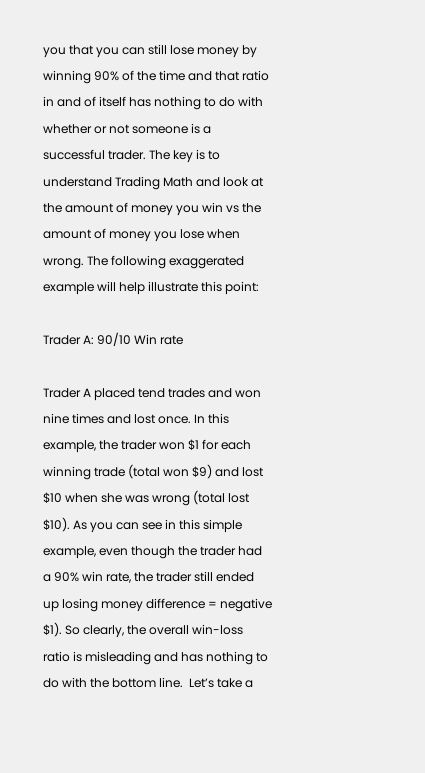you that you can still lose money by winning 90% of the time and that ratio in and of itself has nothing to do with whether or not someone is a successful trader. The key is to understand Trading Math and look at the amount of money you win vs the amount of money you lose when wrong. The following exaggerated example will help illustrate this point:

Trader A: 90/10 Win rate

Trader A placed tend trades and won nine times and lost once. In this example, the trader won $1 for each winning trade (total won $9) and lost $10 when she was wrong (total lost $10). As you can see in this simple example, even though the trader had a 90% win rate, the trader still ended up losing money difference = negative $1). So clearly, the overall win-loss ratio is misleading and has nothing to do with the bottom line.  Let’s take a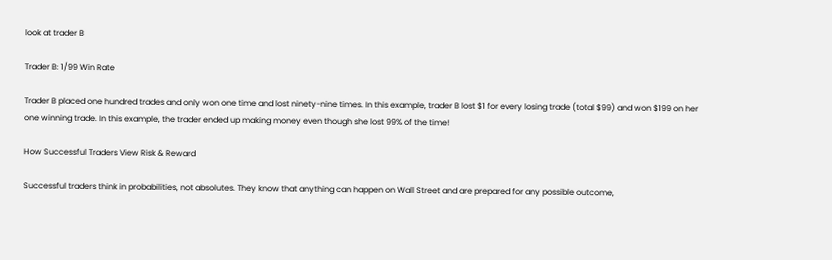look at trader B

Trader B: 1/99 Win Rate

Trader B placed one hundred trades and only won one time and lost ninety-nine times. In this example, trader B lost $1 for every losing trade (total $99) and won $199 on her one winning trade. In this example, the trader ended up making money even though she lost 99% of the time!

How Successful Traders View Risk & Reward

Successful traders think in probabilities, not absolutes. They know that anything can happen on Wall Street and are prepared for any possible outcome,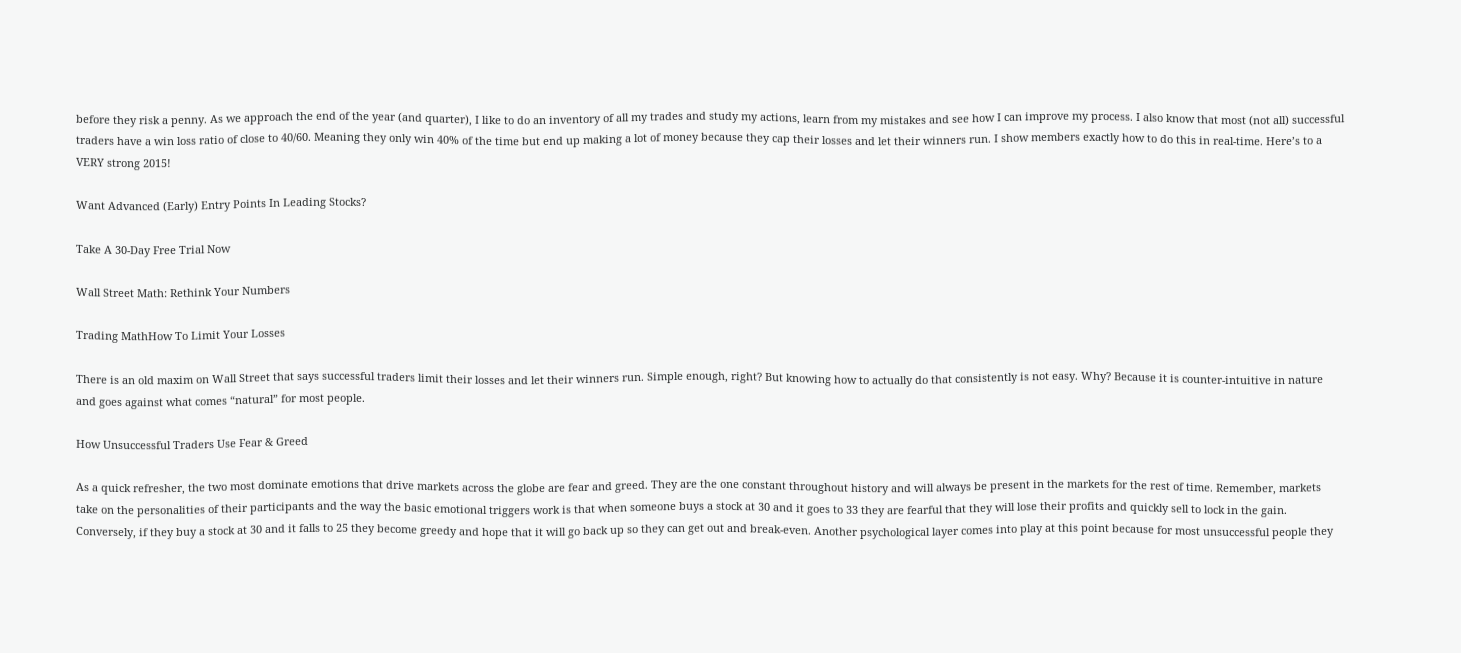before they risk a penny. As we approach the end of the year (and quarter), I like to do an inventory of all my trades and study my actions, learn from my mistakes and see how I can improve my process. I also know that most (not all) successful traders have a win loss ratio of close to 40/60. Meaning they only win 40% of the time but end up making a lot of money because they cap their losses and let their winners run. I show members exactly how to do this in real-time. Here’s to a VERY strong 2015!

Want Advanced (Early) Entry Points In Leading Stocks?

Take A 30-Day Free Trial Now

Wall Street Math: Rethink Your Numbers

Trading MathHow To Limit Your Losses

There is an old maxim on Wall Street that says successful traders limit their losses and let their winners run. Simple enough, right? But knowing how to actually do that consistently is not easy. Why? Because it is counter-intuitive in nature and goes against what comes “natural” for most people.

How Unsuccessful Traders Use Fear & Greed

As a quick refresher, the two most dominate emotions that drive markets across the globe are fear and greed. They are the one constant throughout history and will always be present in the markets for the rest of time. Remember, markets take on the personalities of their participants and the way the basic emotional triggers work is that when someone buys a stock at 30 and it goes to 33 they are fearful that they will lose their profits and quickly sell to lock in the gain. Conversely, if they buy a stock at 30 and it falls to 25 they become greedy and hope that it will go back up so they can get out and break-even. Another psychological layer comes into play at this point because for most unsuccessful people they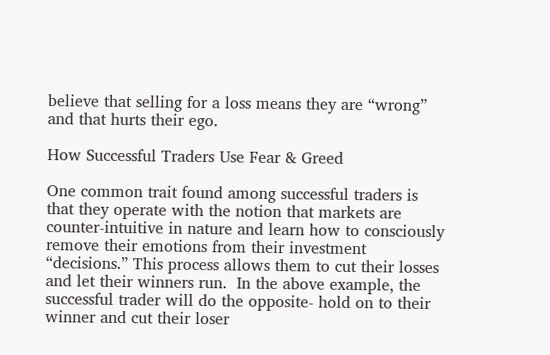believe that selling for a loss means they are “wrong” and that hurts their ego.

How Successful Traders Use Fear & Greed

One common trait found among successful traders is that they operate with the notion that markets are counter-intuitive in nature and learn how to consciously remove their emotions from their investment “decisions.” This process allows them to cut their losses and let their winners run.  In the above example, the successful trader will do the opposite- hold on to their winner and cut their loser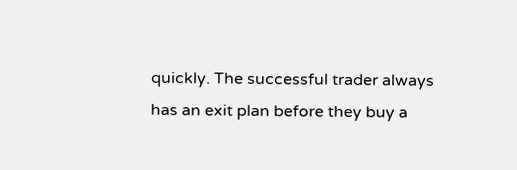quickly. The successful trader always has an exit plan before they buy a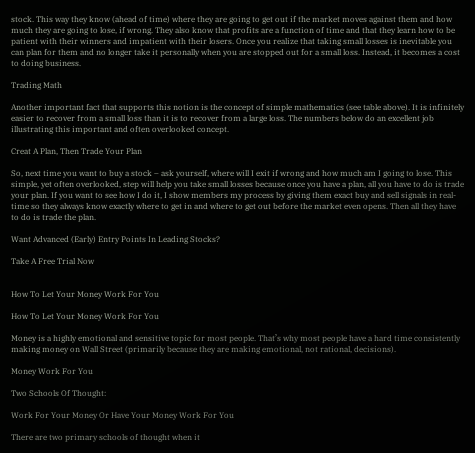stock. This way they know (ahead of time) where they are going to get out if the market moves against them and how much they are going to lose, if wrong. They also know that profits are a function of time and that they learn how to be patient with their winners and impatient with their losers. Once you realize that taking small losses is inevitable you can plan for them and no longer take it personally when you are stopped out for a small loss. Instead, it becomes a cost to doing business.

Trading Math

Another important fact that supports this notion is the concept of simple mathematics (see table above). It is infinitely easier to recover from a small loss than it is to recover from a large loss. The numbers below do an excellent job illustrating this important and often overlooked concept.

Creat A Plan, Then Trade Your Plan

So, next time you want to buy a stock – ask yourself, where will I exit if wrong and how much am I going to lose. This simple, yet often overlooked, step will help you take small losses because once you have a plan, all you have to do is trade your plan. If you want to see how I do it, I show members my process by giving them exact buy and sell signals in real-time so they always know exactly where to get in and where to get out before the market even opens. Then all they have to do is trade the plan.

Want Advanced (Early) Entry Points In Leading Stocks?

Take A Free Trial Now


How To Let Your Money Work For You

How To Let Your Money Work For You

Money is a highly emotional and sensitive topic for most people. That’s why most people have a hard time consistently making money on Wall Street (primarily because they are making emotional, not rational, decisions).

Money Work For You

Two Schools Of Thought:

Work For Your Money Or Have Your Money Work For You

There are two primary schools of thought when it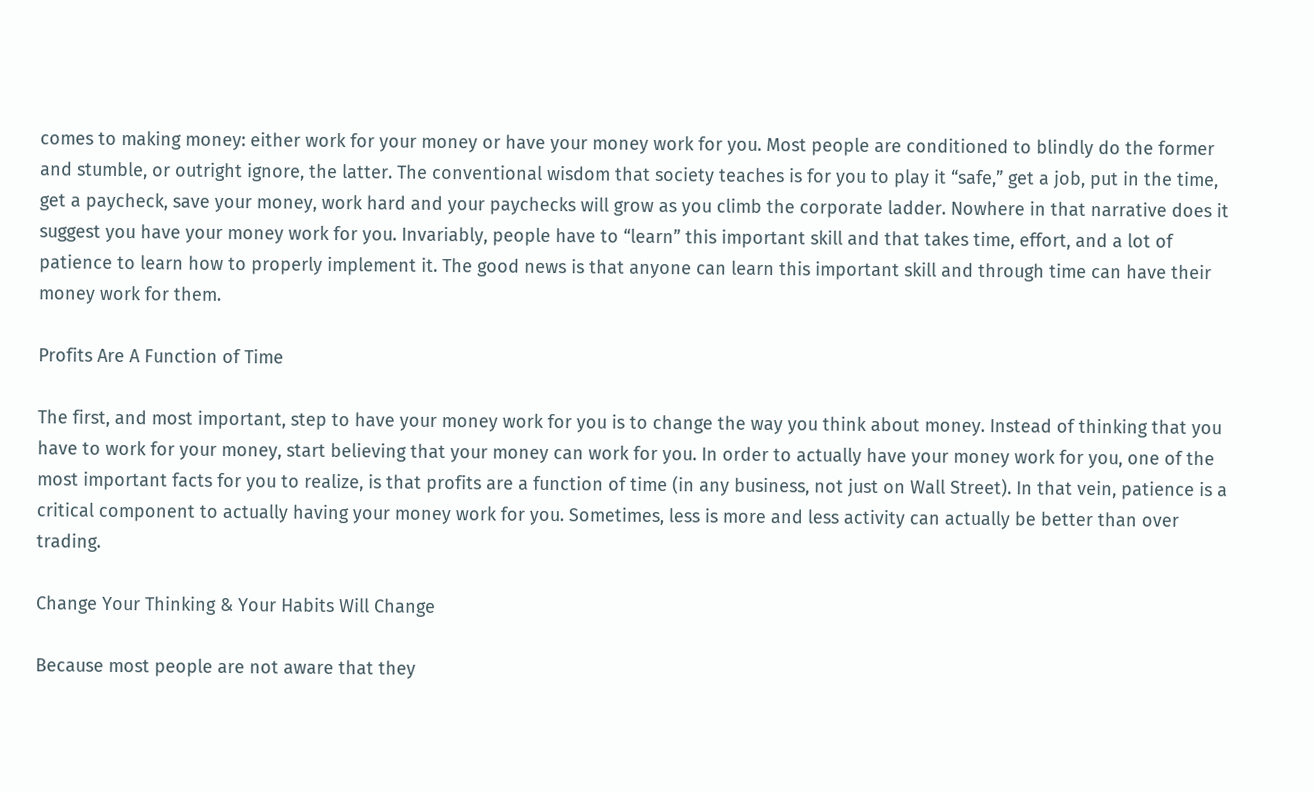comes to making money: either work for your money or have your money work for you. Most people are conditioned to blindly do the former and stumble, or outright ignore, the latter. The conventional wisdom that society teaches is for you to play it “safe,” get a job, put in the time, get a paycheck, save your money, work hard and your paychecks will grow as you climb the corporate ladder. Nowhere in that narrative does it suggest you have your money work for you. Invariably, people have to “learn” this important skill and that takes time, effort, and a lot of patience to learn how to properly implement it. The good news is that anyone can learn this important skill and through time can have their money work for them.

Profits Are A Function of Time

The first, and most important, step to have your money work for you is to change the way you think about money. Instead of thinking that you have to work for your money, start believing that your money can work for you. In order to actually have your money work for you, one of the most important facts for you to realize, is that profits are a function of time (in any business, not just on Wall Street). In that vein, patience is a critical component to actually having your money work for you. Sometimes, less is more and less activity can actually be better than over trading.

Change Your Thinking & Your Habits Will Change

Because most people are not aware that they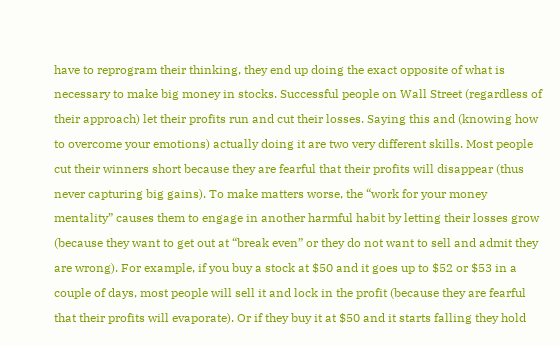have to reprogram their thinking, they end up doing the exact opposite of what is necessary to make big money in stocks. Successful people on Wall Street (regardless of their approach) let their profits run and cut their losses. Saying this and (knowing how to overcome your emotions) actually doing it are two very different skills. Most people cut their winners short because they are fearful that their profits will disappear (thus never capturing big gains). To make matters worse, the “work for your money mentality” causes them to engage in another harmful habit by letting their losses grow (because they want to get out at “break even” or they do not want to sell and admit they are wrong). For example, if you buy a stock at $50 and it goes up to $52 or $53 in a couple of days, most people will sell it and lock in the profit (because they are fearful that their profits will evaporate). Or if they buy it at $50 and it starts falling they hold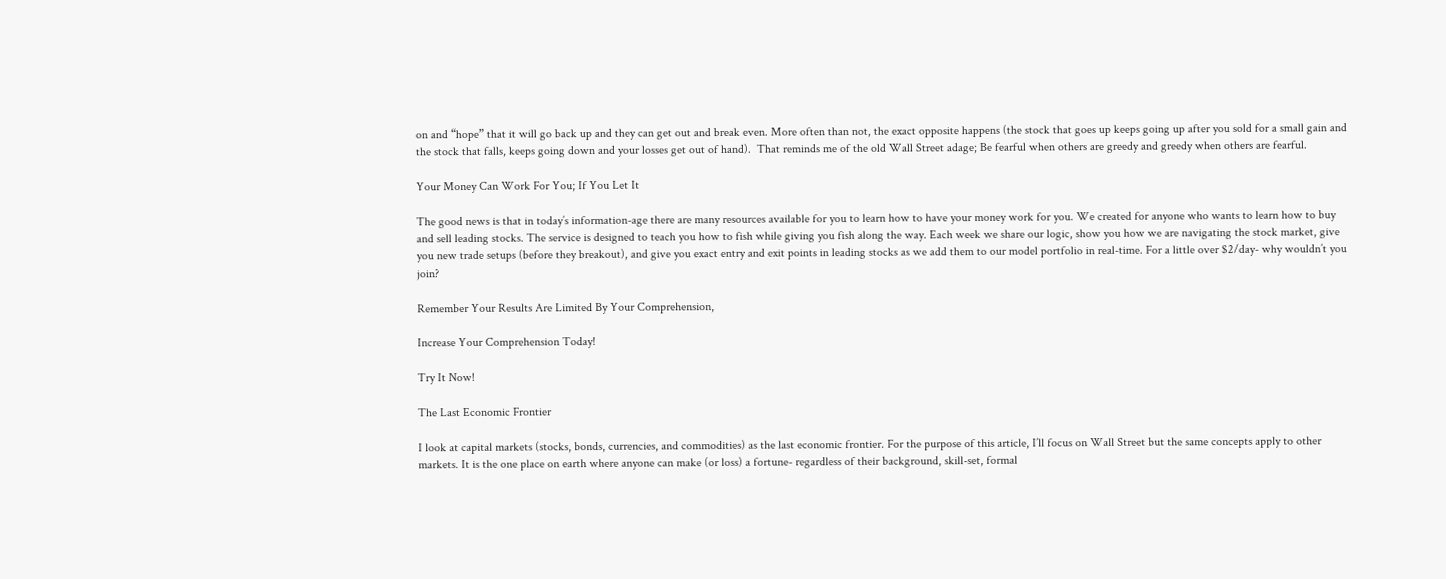on and “hope” that it will go back up and they can get out and break even. More often than not, the exact opposite happens (the stock that goes up keeps going up after you sold for a small gain and the stock that falls, keeps going down and your losses get out of hand).  That reminds me of the old Wall Street adage; Be fearful when others are greedy and greedy when others are fearful.

Your Money Can Work For You; If You Let It

The good news is that in today’s information-age there are many resources available for you to learn how to have your money work for you. We created for anyone who wants to learn how to buy and sell leading stocks. The service is designed to teach you how to fish while giving you fish along the way. Each week we share our logic, show you how we are navigating the stock market, give you new trade setups (before they breakout), and give you exact entry and exit points in leading stocks as we add them to our model portfolio in real-time. For a little over $2/day- why wouldn’t you join?

Remember Your Results Are Limited By Your Comprehension,

Increase Your Comprehension Today!

Try It Now!

The Last Economic Frontier

I look at capital markets (stocks, bonds, currencies, and commodities) as the last economic frontier. For the purpose of this article, I’ll focus on Wall Street but the same concepts apply to other markets. It is the one place on earth where anyone can make (or loss) a fortune- regardless of their background, skill-set, formal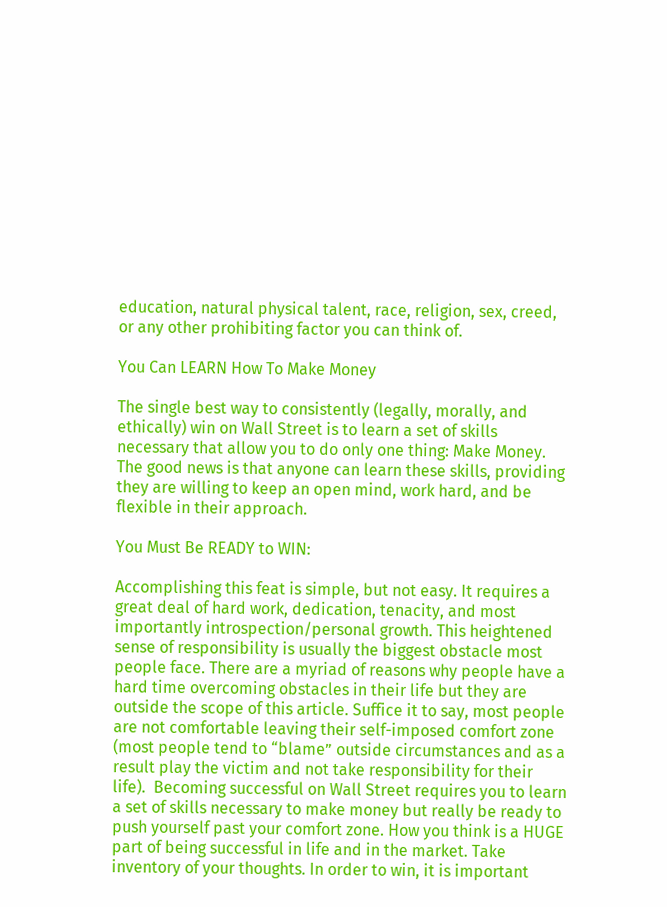education, natural physical talent, race, religion, sex, creed, or any other prohibiting factor you can think of.

You Can LEARN How To Make Money

The single best way to consistently (legally, morally, and ethically) win on Wall Street is to learn a set of skills necessary that allow you to do only one thing: Make Money. The good news is that anyone can learn these skills, providing they are willing to keep an open mind, work hard, and be flexible in their approach.

You Must Be READY to WIN:

Accomplishing this feat is simple, but not easy. It requires a great deal of hard work, dedication, tenacity, and most importantly introspection/personal growth. This heightened sense of responsibility is usually the biggest obstacle most people face. There are a myriad of reasons why people have a hard time overcoming obstacles in their life but they are outside the scope of this article. Suffice it to say, most people are not comfortable leaving their self-imposed comfort zone (most people tend to “blame” outside circumstances and as a result play the victim and not take responsibility for their life).  Becoming successful on Wall Street requires you to learn a set of skills necessary to make money but really be ready to push yourself past your comfort zone. How you think is a HUGE part of being successful in life and in the market. Take inventory of your thoughts. In order to win, it is important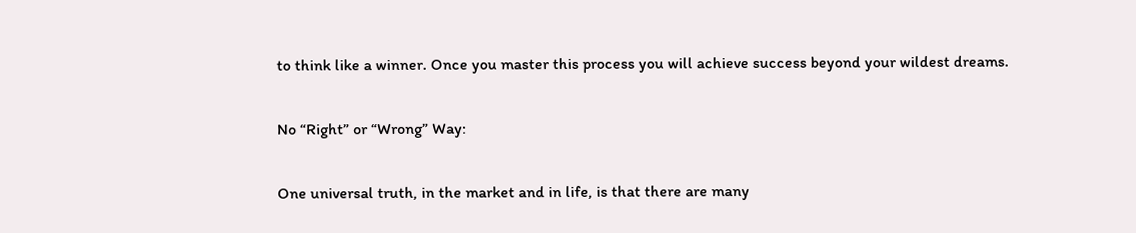to think like a winner. Once you master this process you will achieve success beyond your wildest dreams.

No “Right” or “Wrong” Way:

One universal truth, in the market and in life, is that there are many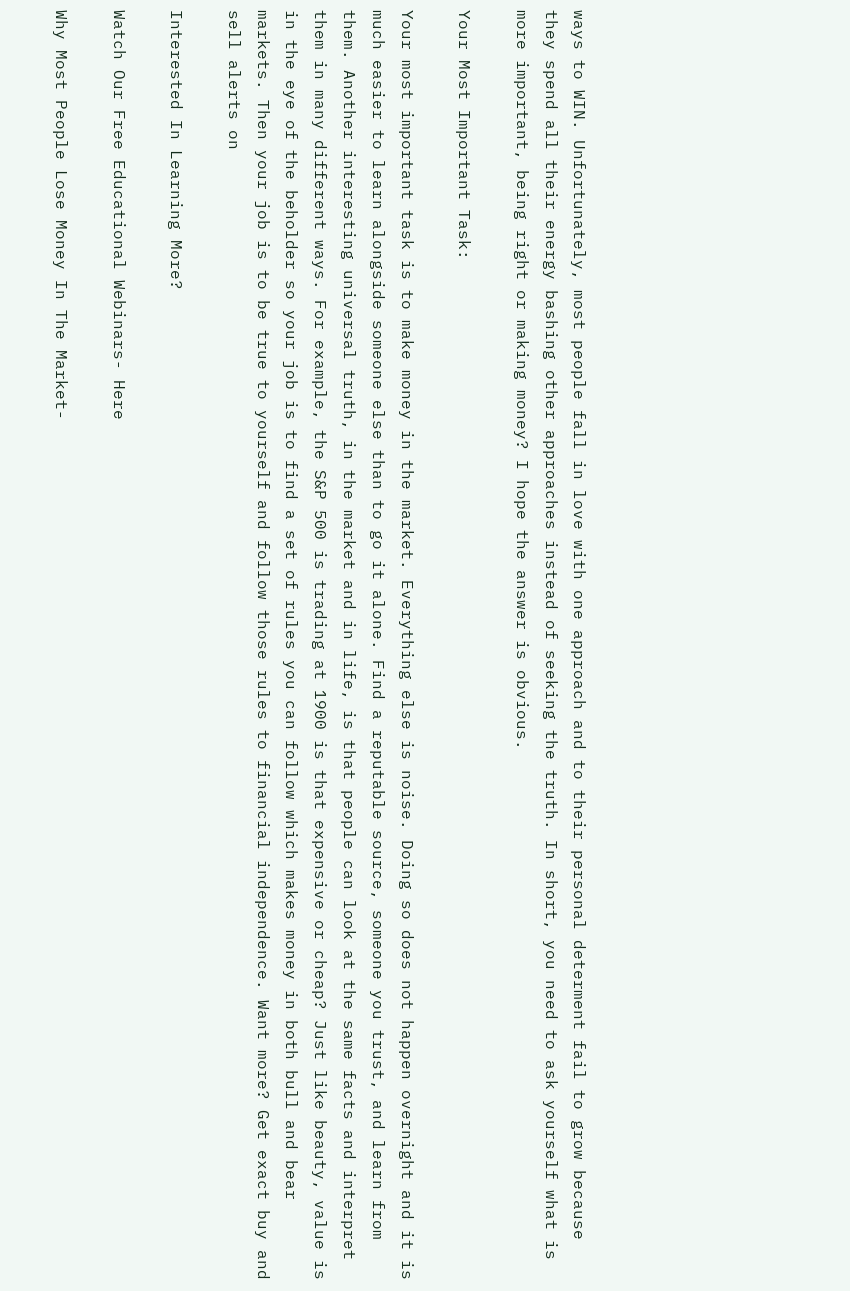ways to WIN. Unfortunately, most people fall in love with one approach and to their personal determent fail to grow because they spend all their energy bashing other approaches instead of seeking the truth. In short, you need to ask yourself what is more important, being right or making money? I hope the answer is obvious.

Your Most Important Task:

Your most important task is to make money in the market. Everything else is noise. Doing so does not happen overnight and it is much easier to learn alongside someone else than to go it alone. Find a reputable source, someone you trust, and learn from them. Another interesting universal truth, in the market and in life, is that people can look at the same facts and interpret them in many different ways. For example, the S&P 500 is trading at 1900 is that expensive or cheap? Just like beauty, value is in the eye of the beholder so your job is to find a set of rules you can follow which makes money in both bull and bear markets. Then your job is to be true to yourself and follow those rules to financial independence. Want more? Get exact buy and sell alerts on

Interested In Learning More?

Watch Our Free Educational Webinars- Here

Why Most People Lose Money In The Market-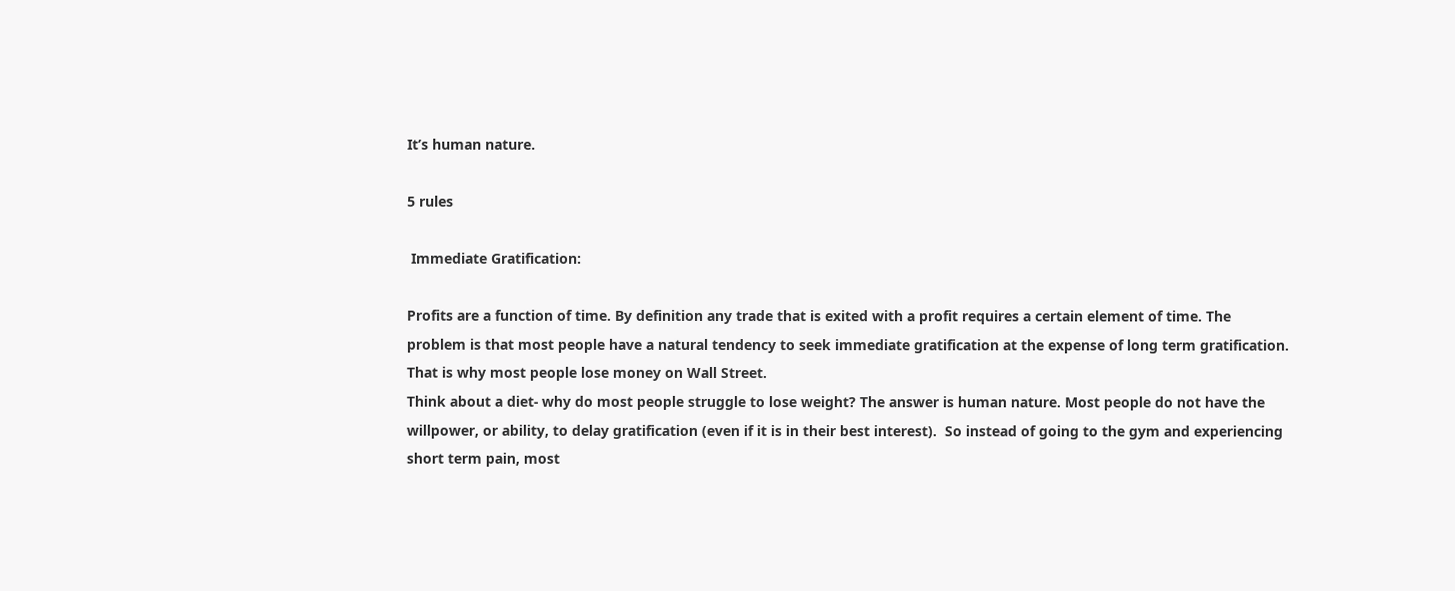It’s human nature.

5 rules

 Immediate Gratification:

Profits are a function of time. By definition any trade that is exited with a profit requires a certain element of time. The problem is that most people have a natural tendency to seek immediate gratification at the expense of long term gratification. That is why most people lose money on Wall Street.
Think about a diet- why do most people struggle to lose weight? The answer is human nature. Most people do not have the willpower, or ability, to delay gratification (even if it is in their best interest).  So instead of going to the gym and experiencing short term pain, most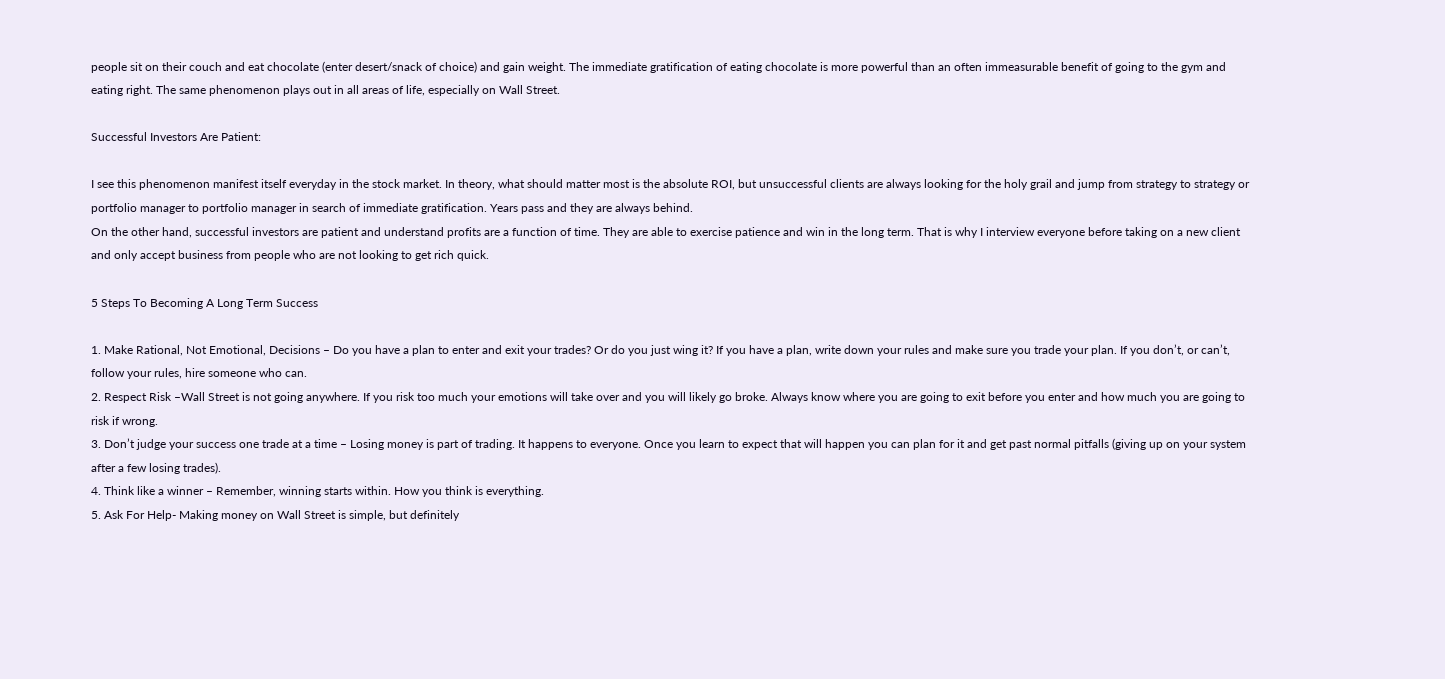people sit on their couch and eat chocolate (enter desert/snack of choice) and gain weight. The immediate gratification of eating chocolate is more powerful than an often immeasurable benefit of going to the gym and eating right. The same phenomenon plays out in all areas of life, especially on Wall Street.

Successful Investors Are Patient:

I see this phenomenon manifest itself everyday in the stock market. In theory, what should matter most is the absolute ROI, but unsuccessful clients are always looking for the holy grail and jump from strategy to strategy or portfolio manager to portfolio manager in search of immediate gratification. Years pass and they are always behind.
On the other hand, successful investors are patient and understand profits are a function of time. They are able to exercise patience and win in the long term. That is why I interview everyone before taking on a new client and only accept business from people who are not looking to get rich quick.

5 Steps To Becoming A Long Term Success

1. Make Rational, Not Emotional, Decisions – Do you have a plan to enter and exit your trades? Or do you just wing it? If you have a plan, write down your rules and make sure you trade your plan. If you don’t, or can’t, follow your rules, hire someone who can.
2. Respect Risk –Wall Street is not going anywhere. If you risk too much your emotions will take over and you will likely go broke. Always know where you are going to exit before you enter and how much you are going to risk if wrong.
3. Don’t judge your success one trade at a time – Losing money is part of trading. It happens to everyone. Once you learn to expect that will happen you can plan for it and get past normal pitfalls (giving up on your system after a few losing trades).
4. Think like a winner – Remember, winning starts within. How you think is everything.
5. Ask For Help- Making money on Wall Street is simple, but definitely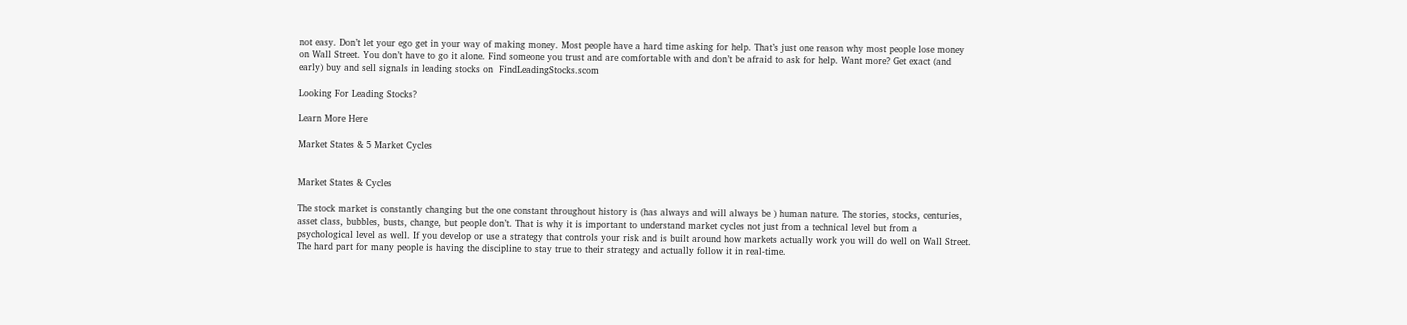not easy. Don’t let your ego get in your way of making money. Most people have a hard time asking for help. That’s just one reason why most people lose money on Wall Street. You don’t have to go it alone. Find someone you trust and are comfortable with and don’t be afraid to ask for help. Want more? Get exact (and early) buy and sell signals in leading stocks on  FindLeadingStocks.scom

Looking For Leading Stocks?

Learn More Here

Market States & 5 Market Cycles


Market States & Cycles

The stock market is constantly changing but the one constant throughout history is (has always and will always be ) human nature. The stories, stocks, centuries, asset class, bubbles, busts, change, but people don’t. That is why it is important to understand market cycles not just from a technical level but from a psychological level as well. If you develop or use a strategy that controls your risk and is built around how markets actually work you will do well on Wall Street. The hard part for many people is having the discipline to stay true to their strategy and actually follow it in real-time.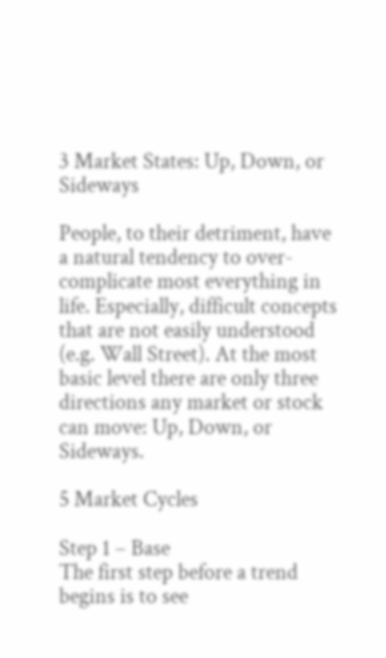3 Market States: Up, Down, or Sideways

People, to their detriment, have a natural tendency to over-complicate most everything in life. Especially, difficult concepts that are not easily understood (e.g. Wall Street). At the most basic level there are only three directions any market or stock can move: Up, Down, or Sideways.

5 Market Cycles

Step 1 – Base
The first step before a trend begins is to see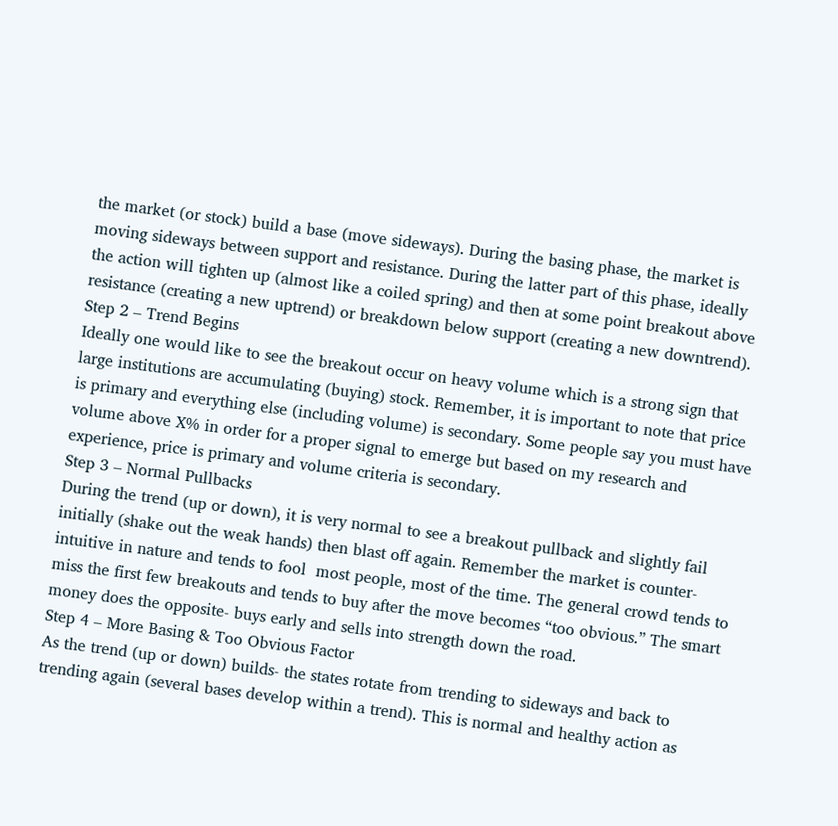the market (or stock) build a base (move sideways). During the basing phase, the market is moving sideways between support and resistance. During the latter part of this phase, ideally the action will tighten up (almost like a coiled spring) and then at some point breakout above resistance (creating a new uptrend) or breakdown below support (creating a new downtrend).
Step 2 – Trend Begins
Ideally one would like to see the breakout occur on heavy volume which is a strong sign that large institutions are accumulating (buying) stock. Remember, it is important to note that price is primary and everything else (including volume) is secondary. Some people say you must have volume above X% in order for a proper signal to emerge but based on my research and experience, price is primary and volume criteria is secondary.
Step 3 – Normal Pullbacks
During the trend (up or down), it is very normal to see a breakout pullback and slightly fail initially (shake out the weak hands) then blast off again. Remember the market is counter-intuitive in nature and tends to fool  most people, most of the time. The general crowd tends to miss the first few breakouts and tends to buy after the move becomes “too obvious.” The smart money does the opposite- buys early and sells into strength down the road.
Step 4 – More Basing & Too Obvious Factor
As the trend (up or down) builds- the states rotate from trending to sideways and back to trending again (several bases develop within a trend). This is normal and healthy action as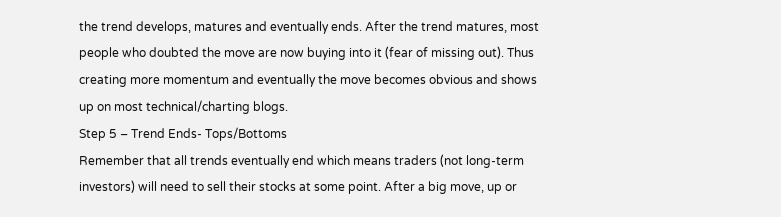the trend develops, matures and eventually ends. After the trend matures, most people who doubted the move are now buying into it (fear of missing out). Thus creating more momentum and eventually the move becomes obvious and shows up on most technical/charting blogs.
Step 5 – Trend Ends- Tops/Bottoms
Remember that all trends eventually end which means traders (not long-term investors) will need to sell their stocks at some point. After a big move, up or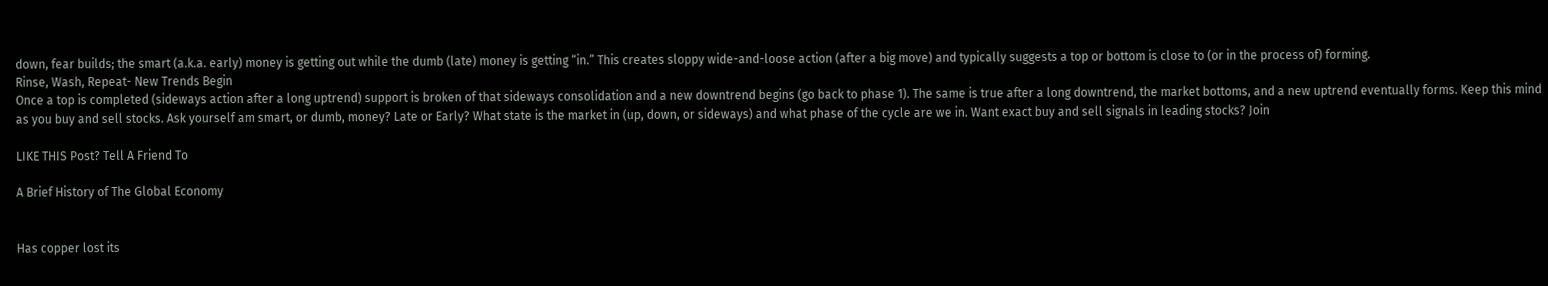down, fear builds; the smart (a.k.a. early) money is getting out while the dumb (late) money is getting “in.” This creates sloppy wide-and-loose action (after a big move) and typically suggests a top or bottom is close to (or in the process of) forming.
Rinse, Wash, Repeat- New Trends Begin
Once a top is completed (sideways action after a long uptrend) support is broken of that sideways consolidation and a new downtrend begins (go back to phase 1). The same is true after a long downtrend, the market bottoms, and a new uptrend eventually forms. Keep this mind as you buy and sell stocks. Ask yourself am smart, or dumb, money? Late or Early? What state is the market in (up, down, or sideways) and what phase of the cycle are we in. Want exact buy and sell signals in leading stocks? Join

LIKE THIS Post? Tell A Friend To

A Brief History of The Global Economy


Has copper lost its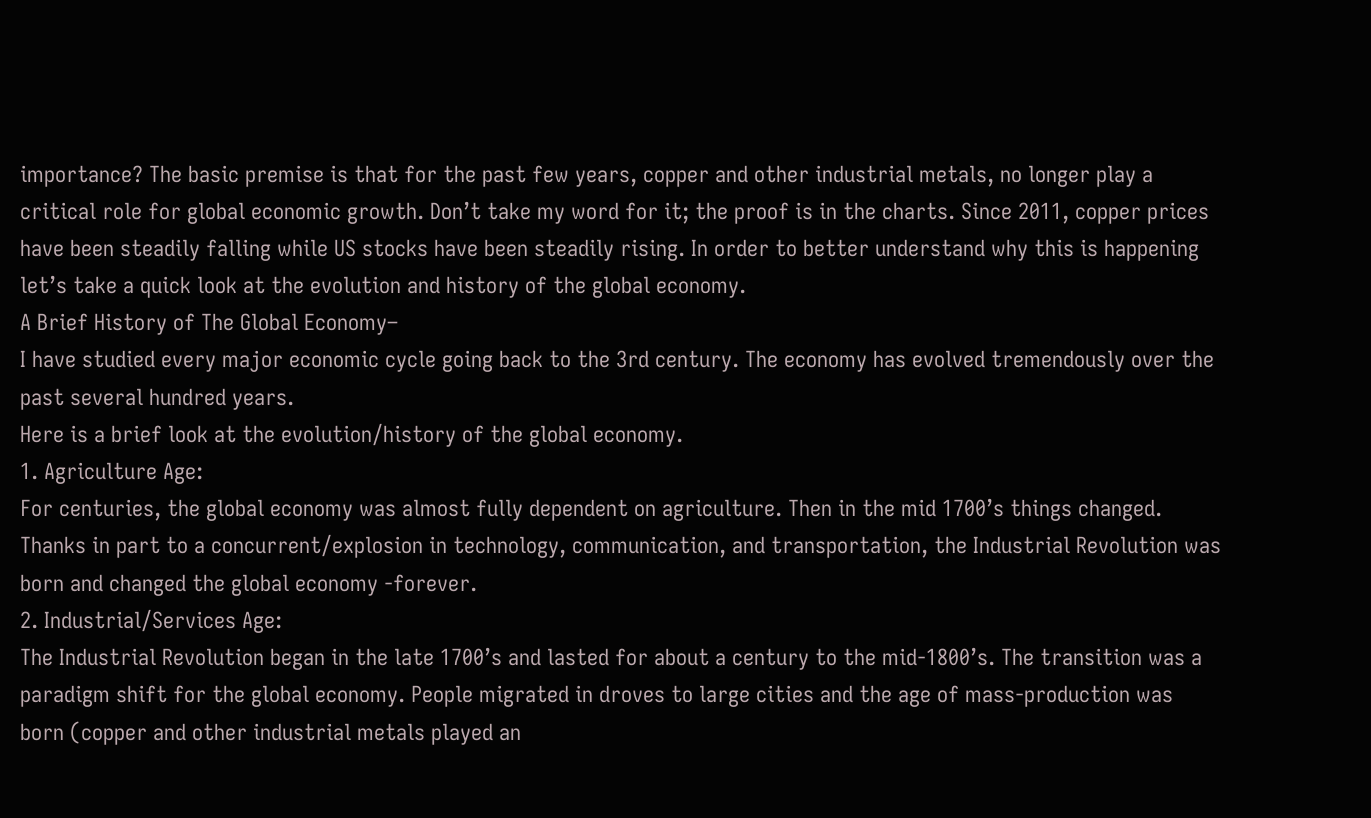importance? The basic premise is that for the past few years, copper and other industrial metals, no longer play a critical role for global economic growth. Don’t take my word for it; the proof is in the charts. Since 2011, copper prices have been steadily falling while US stocks have been steadily rising. In order to better understand why this is happening let’s take a quick look at the evolution and history of the global economy.
A Brief History of The Global Economy–
I have studied every major economic cycle going back to the 3rd century. The economy has evolved tremendously over the past several hundred years.
Here is a brief look at the evolution/history of the global economy.
1. Agriculture Age:
For centuries, the global economy was almost fully dependent on agriculture. Then in the mid 1700’s things changed. Thanks in part to a concurrent/explosion in technology, communication, and transportation, the Industrial Revolution was born and changed the global economy -forever.
2. Industrial/Services Age:
The Industrial Revolution began in the late 1700’s and lasted for about a century to the mid-1800’s. The transition was a paradigm shift for the global economy. People migrated in droves to large cities and the age of mass-production was born (copper and other industrial metals played an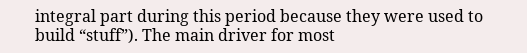integral part during this period because they were used to build “stuff”). The main driver for most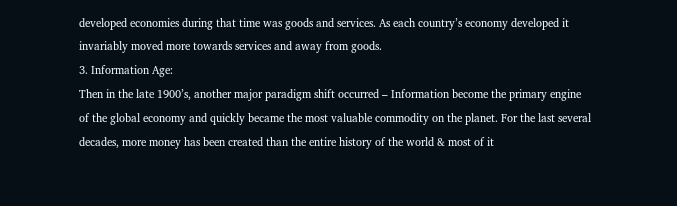developed economies during that time was goods and services. As each country’s economy developed it invariably moved more towards services and away from goods.
3. Information Age:
Then in the late 1900’s, another major paradigm shift occurred – Information become the primary engine of the global economy and quickly became the most valuable commodity on the planet. For the last several decades, more money has been created than the entire history of the world & most of it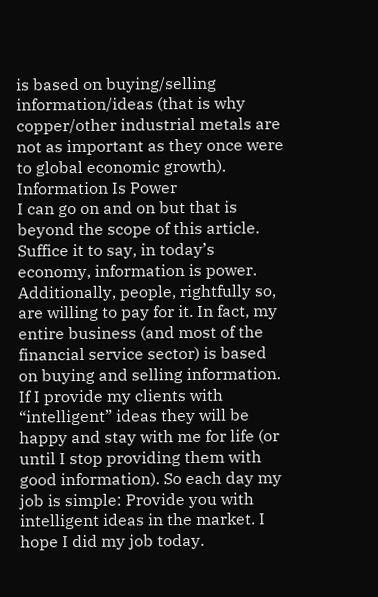is based on buying/selling information/ideas (that is why copper/other industrial metals are not as important as they once were to global economic growth).
Information Is Power
I can go on and on but that is beyond the scope of this article. Suffice it to say, in today’s economy, information is power. Additionally, people, rightfully so, are willing to pay for it. In fact, my entire business (and most of the financial service sector) is based on buying and selling information. If I provide my clients with “intelligent” ideas they will be happy and stay with me for life (or until I stop providing them with good information). So each day my job is simple: Provide you with intelligent ideas in the market. I hope I did my job today.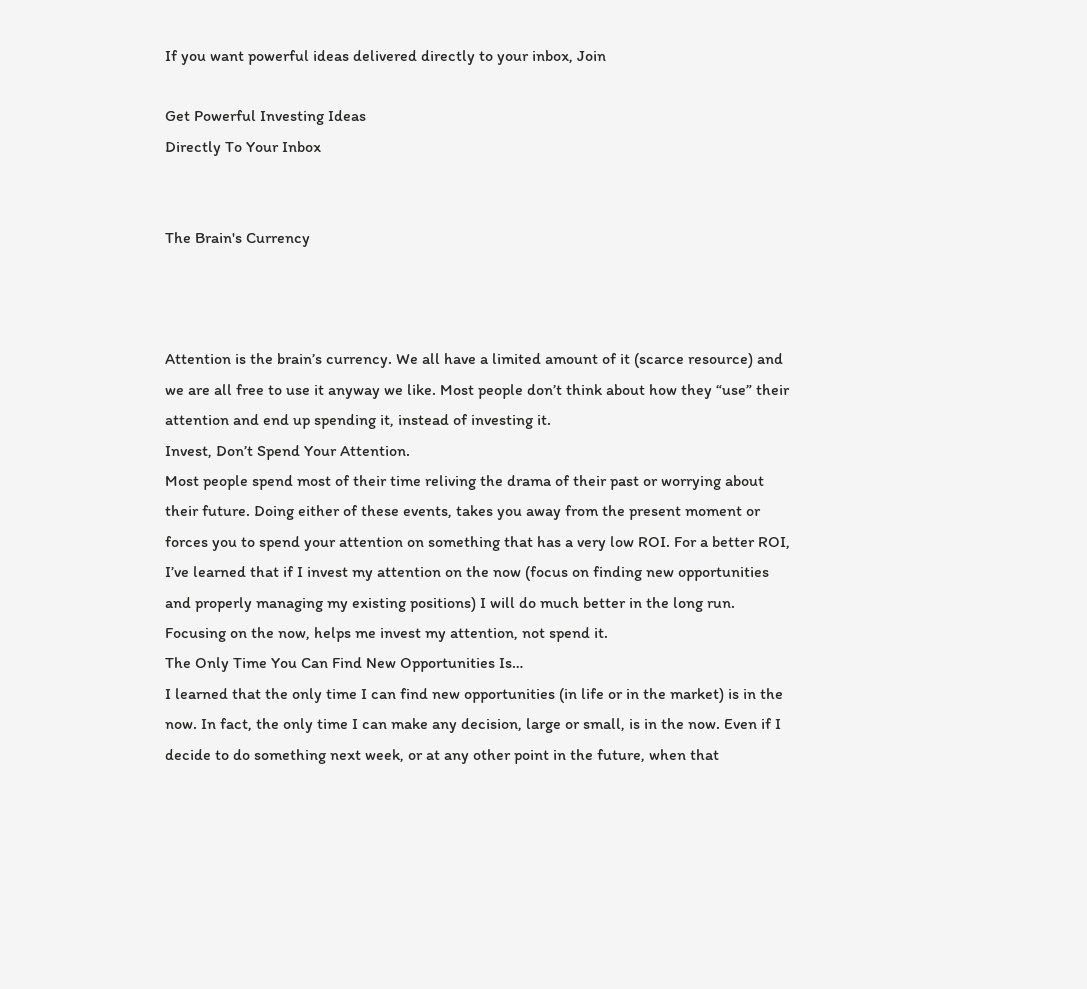If you want powerful ideas delivered directly to your inbox, Join

Get Powerful Investing Ideas
Directly To Your Inbox


The Brain's Currency



Attention is the brain’s currency. We all have a limited amount of it (scarce resource) and we are all free to use it anyway we like. Most people don’t think about how they “use” their attention and end up spending it, instead of investing it.
Invest, Don’t Spend Your Attention.
Most people spend most of their time reliving the drama of their past or worrying about their future. Doing either of these events, takes you away from the present moment or forces you to spend your attention on something that has a very low ROI. For a better ROI, I’ve learned that if I invest my attention on the now (focus on finding new opportunities and properly managing my existing positions) I will do much better in the long run. Focusing on the now, helps me invest my attention, not spend it.
The Only Time You Can Find New Opportunities Is…
I learned that the only time I can find new opportunities (in life or in the market) is in the now. In fact, the only time I can make any decision, large or small, is in the now. Even if I decide to do something next week, or at any other point in the future, when that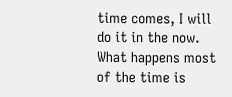time comes, I will do it in the now. What happens most of the time is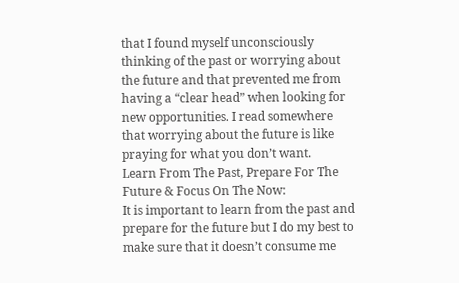that I found myself unconsciously thinking of the past or worrying about the future and that prevented me from having a “clear head” when looking for new opportunities. I read somewhere that worrying about the future is like praying for what you don’t want.
Learn From The Past, Prepare For The Future & Focus On The Now:
It is important to learn from the past and prepare for the future but I do my best to make sure that it doesn’t consume me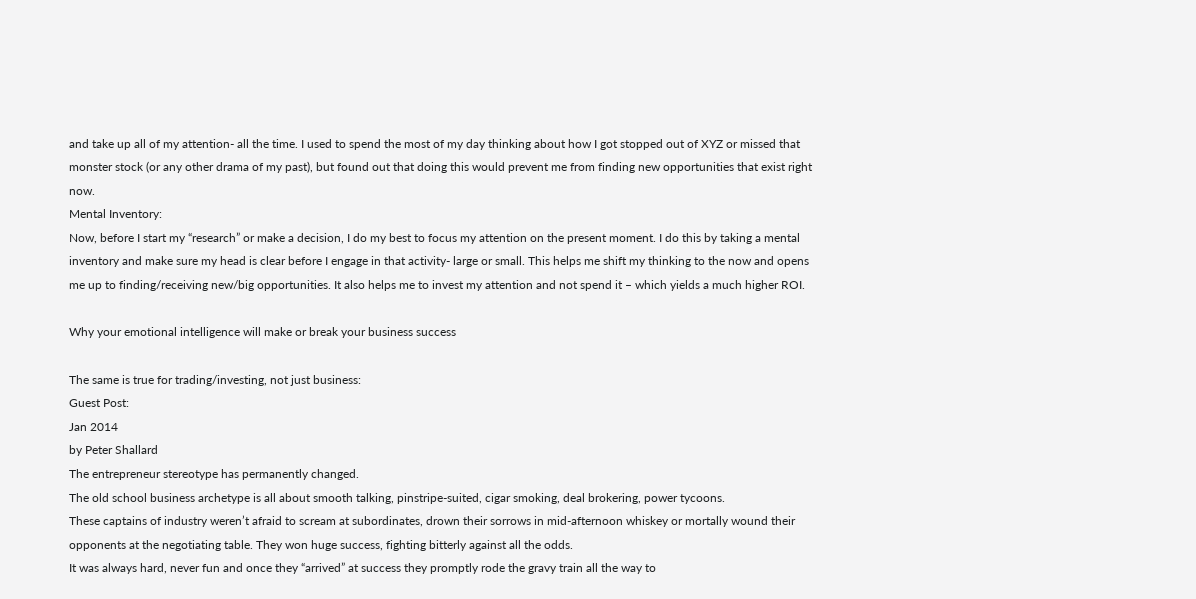and take up all of my attention- all the time. I used to spend the most of my day thinking about how I got stopped out of XYZ or missed that monster stock (or any other drama of my past), but found out that doing this would prevent me from finding new opportunities that exist right now.
Mental Inventory:
Now, before I start my “research” or make a decision, I do my best to focus my attention on the present moment. I do this by taking a mental inventory and make sure my head is clear before I engage in that activity- large or small. This helps me shift my thinking to the now and opens me up to finding/receiving new/big opportunities. It also helps me to invest my attention and not spend it – which yields a much higher ROI.

Why your emotional intelligence will make or break your business success

The same is true for trading/investing, not just business:
Guest Post:
Jan 2014
by Peter Shallard
The entrepreneur stereotype has permanently changed.
The old school business archetype is all about smooth talking, pinstripe-suited, cigar smoking, deal brokering, power tycoons.
These captains of industry weren’t afraid to scream at subordinates, drown their sorrows in mid-afternoon whiskey or mortally wound their opponents at the negotiating table. They won huge success, fighting bitterly against all the odds.
It was always hard, never fun and once they “arrived” at success they promptly rode the gravy train all the way to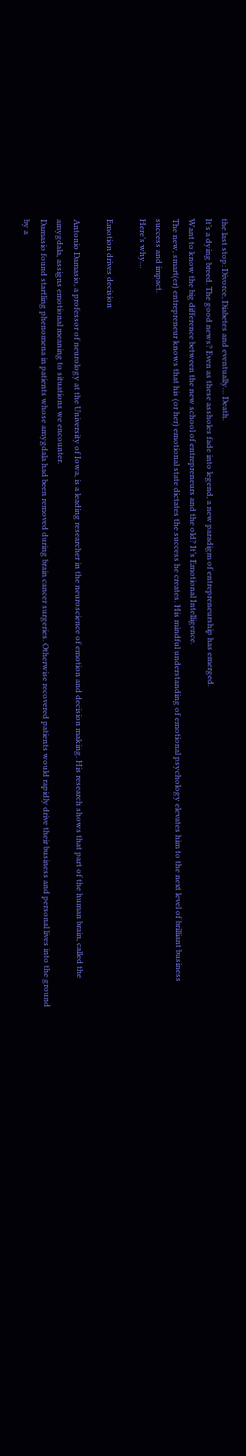the last stop: Divorce, Diabetes and eventually… Death.
It’s a dying breed. The good news? Even as these assholes fade into legend, a new paradigm of entrepreneurship has emerged.
Want to know the big difference between the new school of entrepreneurs and the old? It’s Emotional Intelligence.
The new, smart(er) entrepreneur knows that his (or her) emotional state dictates the success he creates. His mindful understanding of emotional psychology elevates him to the next level of brilliant business success and impact.
Here’s why…

Emotion drives decision

Antonio Damasio, a professor of neurology at the University of Iowa, is a leading researcher in the neuroscience of emotion and decision making. His research shows that part of the human brain, called the amygdala, assigns emotional meaning to situations we encounter.
Damasio found startling phenomena in patients whose amygdala had been removed during brain cancer surgeries. Otherwise recovered patients would rapidly drive their business and personal lives into the ground by a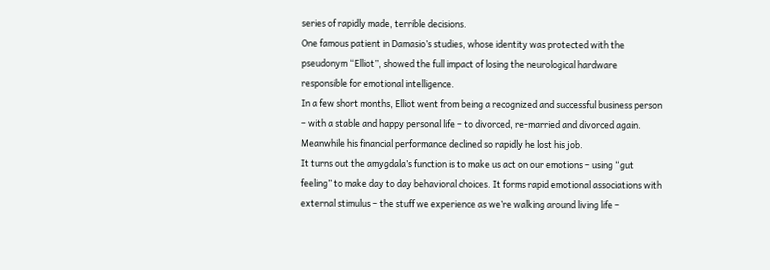series of rapidly made, terrible decisions.
One famous patient in Damasio’s studies, whose identity was protected with the pseudonym “Elliot”, showed the full impact of losing the neurological hardware responsible for emotional intelligence.
In a few short months, Elliot went from being a recognized and successful business person – with a stable and happy personal life – to divorced, re-married and divorced again. Meanwhile his financial performance declined so rapidly he lost his job.
It turns out the amygdala’s function is to make us act on our emotions – using “gut feeling” to make day to day behavioral choices. It forms rapid emotional associations with external stimulus – the stuff we experience as we’re walking around living life –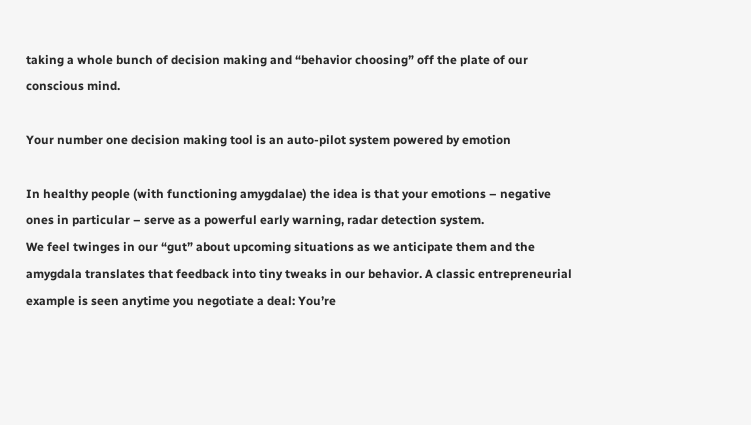taking a whole bunch of decision making and “behavior choosing” off the plate of our conscious mind.

Your number one decision making tool is an auto-pilot system powered by emotion

In healthy people (with functioning amygdalae) the idea is that your emotions – negative ones in particular – serve as a powerful early warning, radar detection system.
We feel twinges in our “gut” about upcoming situations as we anticipate them and the amygdala translates that feedback into tiny tweaks in our behavior. A classic entrepreneurial example is seen anytime you negotiate a deal: You’re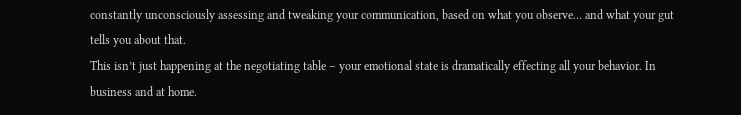constantly unconsciously assessing and tweaking your communication, based on what you observe… and what your gut tells you about that.
This isn’t just happening at the negotiating table – your emotional state is dramatically effecting all your behavior. In business and at home.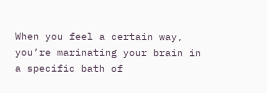When you feel a certain way, you’re marinating your brain in a specific bath of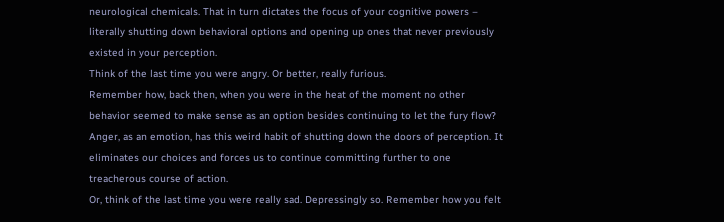neurological chemicals. That in turn dictates the focus of your cognitive powers – literally shutting down behavioral options and opening up ones that never previously existed in your perception.
Think of the last time you were angry. Or better, really furious.
Remember how, back then, when you were in the heat of the moment no other behavior seemed to make sense as an option besides continuing to let the fury flow?
Anger, as an emotion, has this weird habit of shutting down the doors of perception. It eliminates our choices and forces us to continue committing further to one treacherous course of action.
Or, think of the last time you were really sad. Depressingly so. Remember how you felt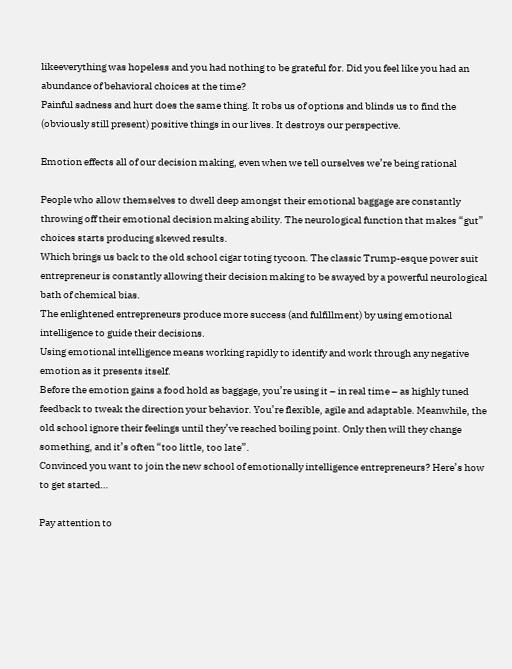likeeverything was hopeless and you had nothing to be grateful for. Did you feel like you had an abundance of behavioral choices at the time?
Painful sadness and hurt does the same thing. It robs us of options and blinds us to find the (obviously still present) positive things in our lives. It destroys our perspective.

Emotion effects all of our decision making, even when we tell ourselves we’re being rational

People who allow themselves to dwell deep amongst their emotional baggage are constantly throwing off their emotional decision making ability. The neurological function that makes “gut” choices starts producing skewed results.
Which brings us back to the old school cigar toting tycoon. The classic Trump-esque power suit entrepreneur is constantly allowing their decision making to be swayed by a powerful neurological bath of chemical bias.
The enlightened entrepreneurs produce more success (and fulfillment) by using emotional intelligence to guide their decisions.
Using emotional intelligence means working rapidly to identify and work through any negative emotion as it presents itself.
Before the emotion gains a food hold as baggage, you’re using it – in real time – as highly tuned feedback to tweak the direction your behavior. You’re flexible, agile and adaptable. Meanwhile, the old school ignore their feelings until they’ve reached boiling point. Only then will they change something, and it’s often “too little, too late”.
Convinced you want to join the new school of emotionally intelligence entrepreneurs? Here’s how to get started…

Pay attention to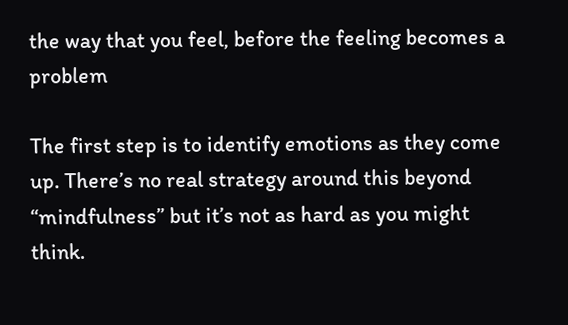the way that you feel, before the feeling becomes a problem

The first step is to identify emotions as they come up. There’s no real strategy around this beyond “mindfulness” but it’s not as hard as you might think.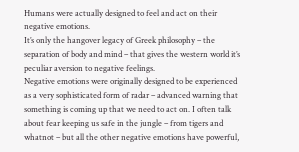Humans were actually designed to feel and act on their negative emotions.
It’s only the hangover legacy of Greek philosophy – the separation of body and mind – that gives the western world it’s peculiar aversion to negative feelings.
Negative emotions were originally designed to be experienced as a very sophisticated form of radar – advanced warning that something is coming up that we need to act on. I often talk about fear keeping us safe in the jungle – from tigers and whatnot – but all the other negative emotions have powerful,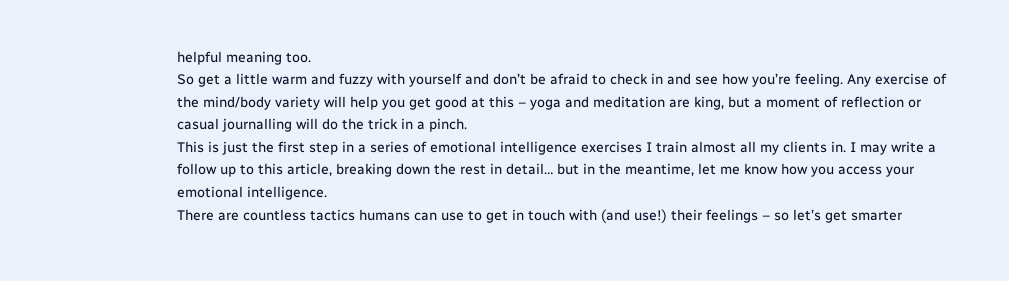helpful meaning too.
So get a little warm and fuzzy with yourself and don’t be afraid to check in and see how you’re feeling. Any exercise of the mind/body variety will help you get good at this – yoga and meditation are king, but a moment of reflection or casual journalling will do the trick in a pinch.
This is just the first step in a series of emotional intelligence exercises I train almost all my clients in. I may write a follow up to this article, breaking down the rest in detail… but in the meantime, let me know how you access your emotional intelligence.
There are countless tactics humans can use to get in touch with (and use!) their feelings – so let’s get smarter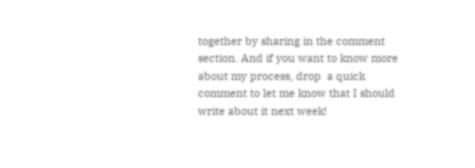together by sharing in the comment section. And if you want to know more about my process, drop  a quick comment to let me know that I should write about it next week!